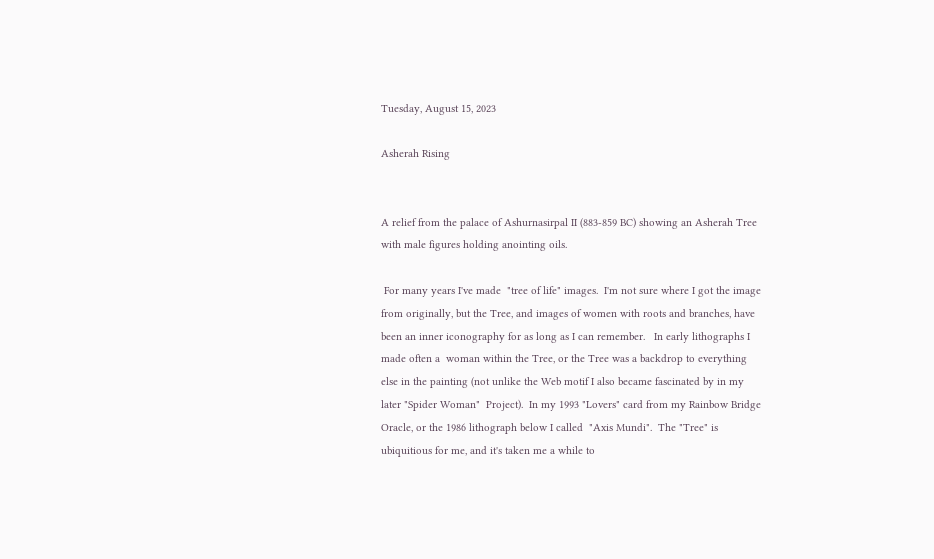Tuesday, August 15, 2023

Asherah Rising


A relief from the palace of Ashurnasirpal II (883-859 BC) showing an Asherah Tree with male figures holding anointing oils.

 For many years I've made  "tree of life" images.  I'm not sure where I got the image from originally, but the Tree, and images of women with roots and branches, have been an inner iconography for as long as I can remember.   In early lithographs I made often a  woman within the Tree, or the Tree was a backdrop to everything else in the painting (not unlike the Web motif I also became fascinated by in my later "Spider Woman"  Project).  In my 1993 "Lovers" card from my Rainbow Bridge Oracle, or the 1986 lithograph below I called  "Axis Mundi".  The "Tree" is ubiquitious for me, and it's taken me a while to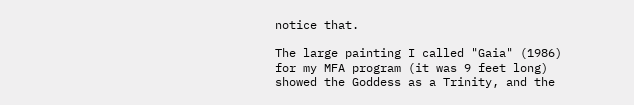notice that.

The large painting I called "Gaia" (1986) for my MFA program (it was 9 feet long) showed the Goddess as a Trinity, and the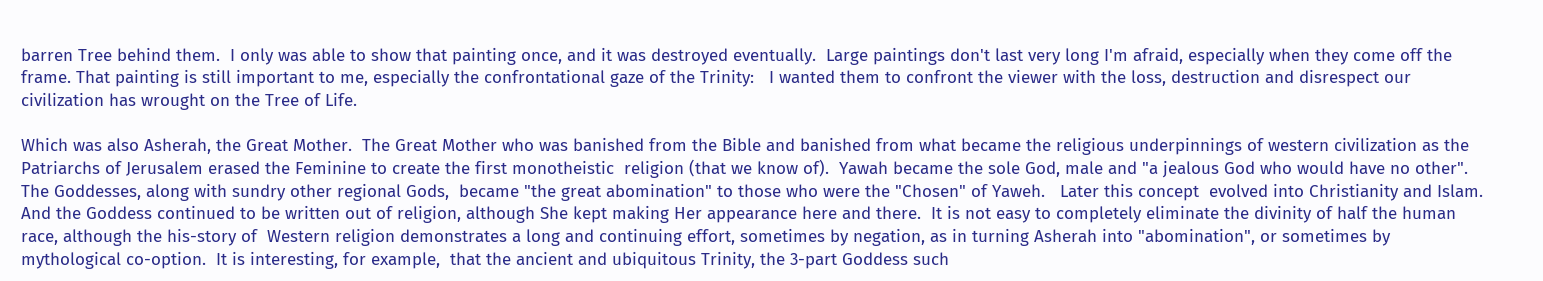barren Tree behind them.  I only was able to show that painting once, and it was destroyed eventually.  Large paintings don't last very long I'm afraid, especially when they come off the frame. That painting is still important to me, especially the confrontational gaze of the Trinity:   I wanted them to confront the viewer with the loss, destruction and disrespect our civilization has wrought on the Tree of Life.

Which was also Asherah, the Great Mother.  The Great Mother who was banished from the Bible and banished from what became the religious underpinnings of western civilization as the Patriarchs of Jerusalem erased the Feminine to create the first monotheistic  religion (that we know of).  Yawah became the sole God, male and "a jealous God who would have no other".  The Goddesses, along with sundry other regional Gods,  became "the great abomination" to those who were the "Chosen" of Yaweh.   Later this concept  evolved into Christianity and Islam.  And the Goddess continued to be written out of religion, although She kept making Her appearance here and there.  It is not easy to completely eliminate the divinity of half the human race, although the his-story of  Western religion demonstrates a long and continuing effort, sometimes by negation, as in turning Asherah into "abomination", or sometimes by mythological co-option.  It is interesting, for example,  that the ancient and ubiquitous Trinity, the 3-part Goddess such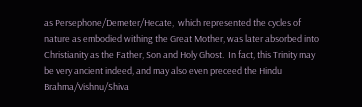as Persephone/Demeter/Hecate,  which represented the cycles of nature as embodied withing the Great Mother, was later absorbed into Christianity as the Father, Son and Holy Ghost.  In fact, this Trinity may be very ancient indeed, and may also even preceed the Hindu Brahma/Vishnu/Shiva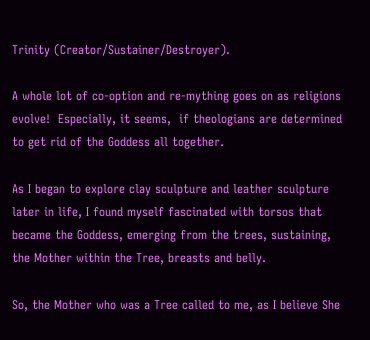Trinity (Creator/Sustainer/Destroyer).

A whole lot of co-option and re-mything goes on as religions evolve!  Especially, it seems,  if theologians are determined to get rid of the Goddess all together.

As I began to explore clay sculpture and leather sculpture later in life, I found myself fascinated with torsos that  became the Goddess, emerging from the trees, sustaining, the Mother within the Tree, breasts and belly.

So, the Mother who was a Tree called to me, as I believe She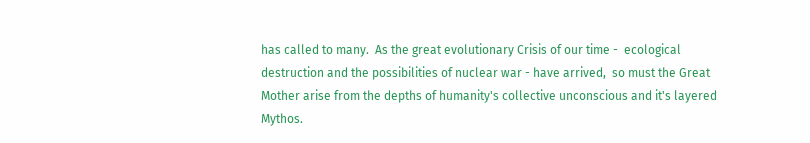has called to many.  As the great evolutionary Crisis of our time -  ecological destruction and the possibilities of nuclear war - have arrived,  so must the Great Mother arise from the depths of humanity's collective unconscious and it's layered Mythos.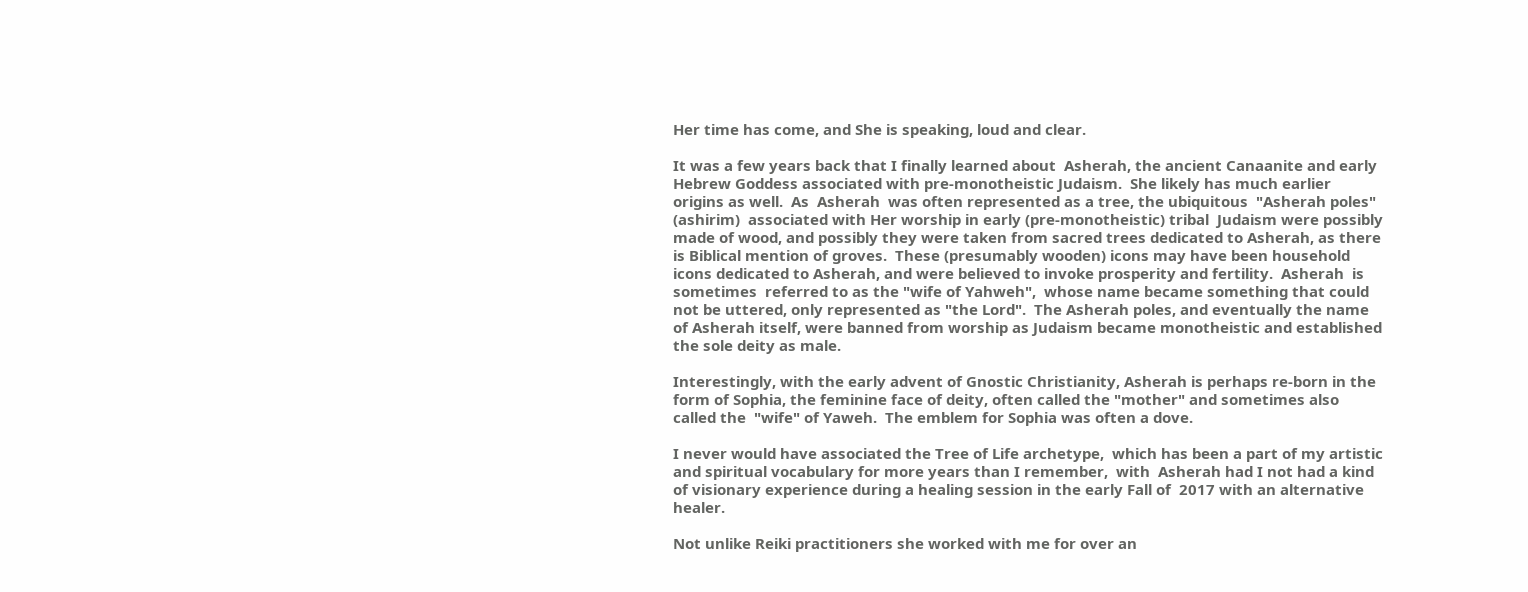Her time has come, and She is speaking, loud and clear.

It was a few years back that I finally learned about  Asherah, the ancient Canaanite and early Hebrew Goddess associated with pre-monotheistic Judaism.  She likely has much earlier origins as well.  As  Asherah  was often represented as a tree, the ubiquitous  "Asherah poles" (ashirim)  associated with Her worship in early (pre-monotheistic) tribal  Judaism were possibly made of wood, and possibly they were taken from sacred trees dedicated to Asherah, as there is Biblical mention of groves.  These (presumably wooden) icons may have been household icons dedicated to Asherah, and were believed to invoke prosperity and fertility.  Asherah  is  sometimes  referred to as the "wife of Yahweh",  whose name became something that could not be uttered, only represented as "the Lord".  The Asherah poles, and eventually the name of Asherah itself, were banned from worship as Judaism became monotheistic and established the sole deity as male.

Interestingly, with the early advent of Gnostic Christianity, Asherah is perhaps re-born in the form of Sophia, the feminine face of deity, often called the "mother" and sometimes also called the  "wife" of Yaweh.  The emblem for Sophia was often a dove.

I never would have associated the Tree of Life archetype,  which has been a part of my artistic and spiritual vocabulary for more years than I remember,  with  Asherah had I not had a kind of visionary experience during a healing session in the early Fall of  2017 with an alternative  healer.

Not unlike Reiki practitioners she worked with me for over an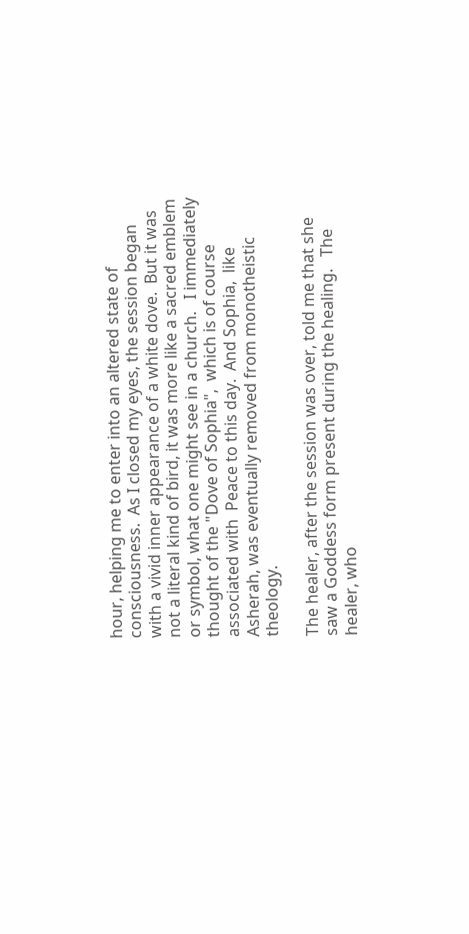hour, helping me to enter into an altered state of consciousness.  As I closed my eyes, the session began with a vivid inner appearance of a white dove.  But it was not a literal kind of bird, it was more like a sacred emblem or symbol, what one might see in a church.   I immediately thought of the "Dove of Sophia",  which is of course associated with  Peace to this day.  And Sophia,  like Asherah, was eventually removed from monotheistic theology.

The healer, after the session was over, told me that she saw a Goddess form present during the healing.   The healer, who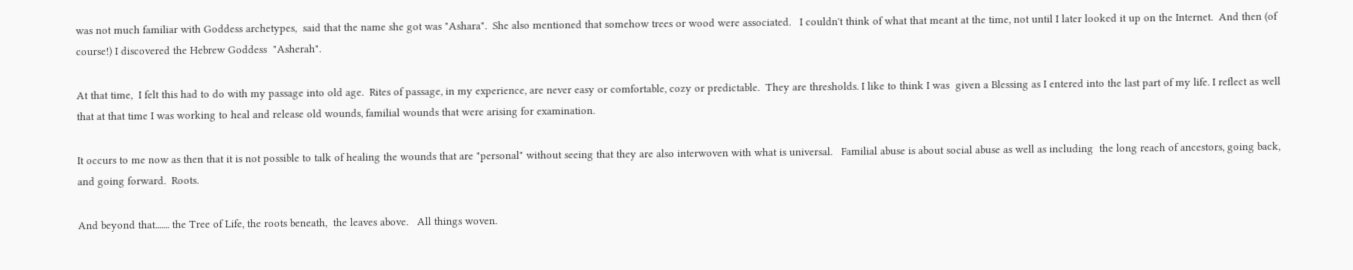was not much familiar with Goddess archetypes,  said that the name she got was "Ashara".  She also mentioned that somehow trees or wood were associated.   I couldn't think of what that meant at the time, not until I later looked it up on the Internet.  And then (of course!) I discovered the Hebrew Goddess  "Asherah".

At that time,  I felt this had to do with my passage into old age.  Rites of passage, in my experience, are never easy or comfortable, cozy or predictable.  They are thresholds. I like to think I was  given a Blessing as I entered into the last part of my life. I reflect as well that at that time I was working to heal and release old wounds, familial wounds that were arising for examination.

It occurs to me now as then that it is not possible to talk of healing the wounds that are "personal" without seeing that they are also interwoven with what is universal.   Familial abuse is about social abuse as well as including  the long reach of ancestors, going back, and going forward.  Roots.

And beyond that....... the Tree of Life, the roots beneath,  the leaves above.   All things woven.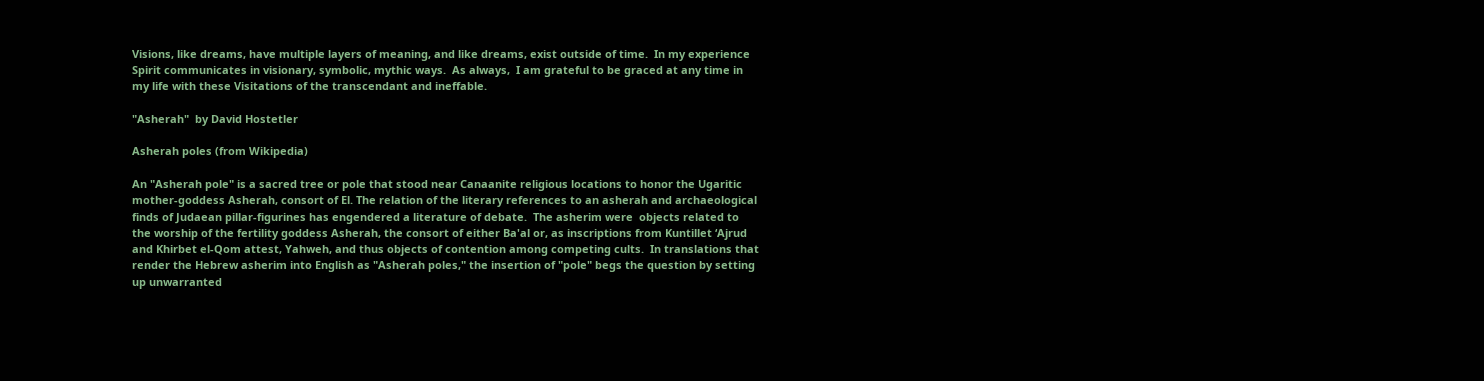Visions, like dreams, have multiple layers of meaning, and like dreams, exist outside of time.  In my experience Spirit communicates in visionary, symbolic, mythic ways.  As always,  I am grateful to be graced at any time in my life with these Visitations of the transcendant and ineffable.

"Asherah"  by David Hostetler

Asherah poles (from Wikipedia)

An "Asherah pole" is a sacred tree or pole that stood near Canaanite religious locations to honor the Ugaritic mother-goddess Asherah, consort of El. The relation of the literary references to an asherah and archaeological finds of Judaean pillar-figurines has engendered a literature of debate.  The asherim were  objects related to the worship of the fertility goddess Asherah, the consort of either Ba'al or, as inscriptions from Kuntillet ‘Ajrud and Khirbet el-Qom attest, Yahweh, and thus objects of contention among competing cults.  In translations that render the Hebrew asherim into English as "Asherah poles," the insertion of "pole" begs the question by setting up unwarranted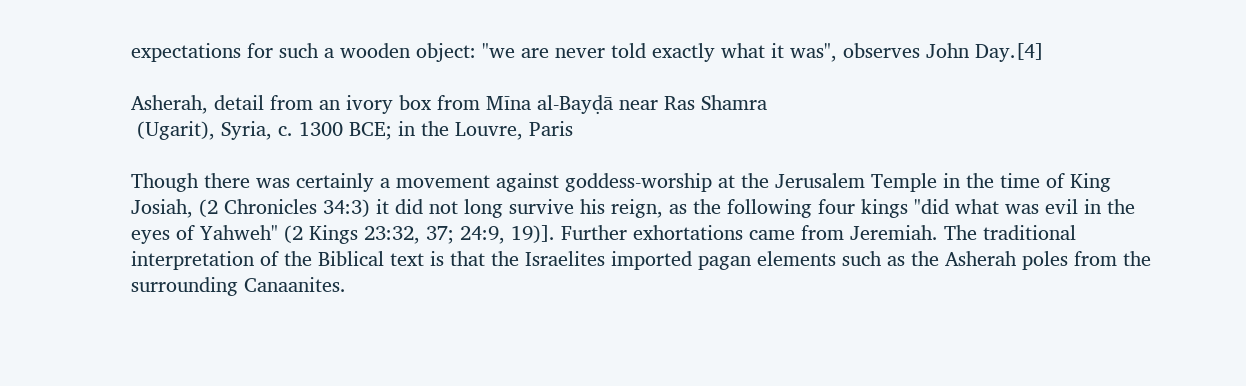expectations for such a wooden object: "we are never told exactly what it was", observes John Day.[4]

Asherah, detail from an ivory box from Mīna al-Bayḍā near Ras Shamra
 (Ugarit), Syria, c. 1300 BCE; in the Louvre, Paris

Though there was certainly a movement against goddess-worship at the Jerusalem Temple in the time of King Josiah, (2 Chronicles 34:3) it did not long survive his reign, as the following four kings "did what was evil in the eyes of Yahweh" (2 Kings 23:32, 37; 24:9, 19)]. Further exhortations came from Jeremiah. The traditional interpretation of the Biblical text is that the Israelites imported pagan elements such as the Asherah poles from the surrounding Canaanites.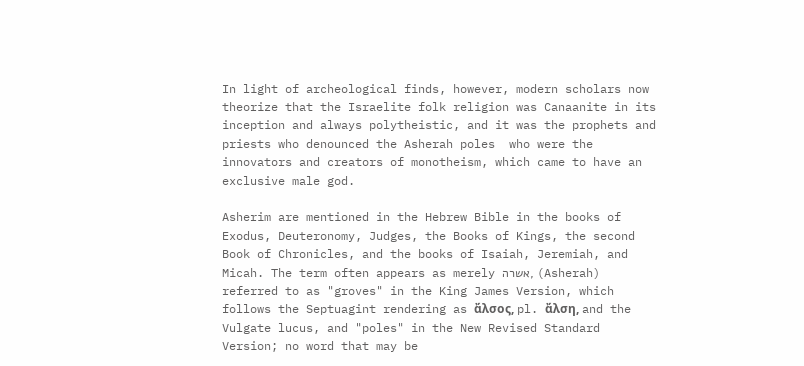In light of archeological finds, however, modern scholars now theorize that the Israelite folk religion was Canaanite in its inception and always polytheistic, and it was the prophets and priests who denounced the Asherah poles  who were the innovators and creators of monotheism, which came to have an exclusive male god.

Asherim are mentioned in the Hebrew Bible in the books of Exodus, Deuteronomy, Judges, the Books of Kings, the second Book of Chronicles, and the books of Isaiah, Jeremiah, and Micah. The term often appears as merely אשרה, (Asherah) referred to as "groves" in the King James Version, which follows the Septuagint rendering as ἄλσος, pl. ἄλση, and the Vulgate lucus, and "poles" in the New Revised Standard Version; no word that may be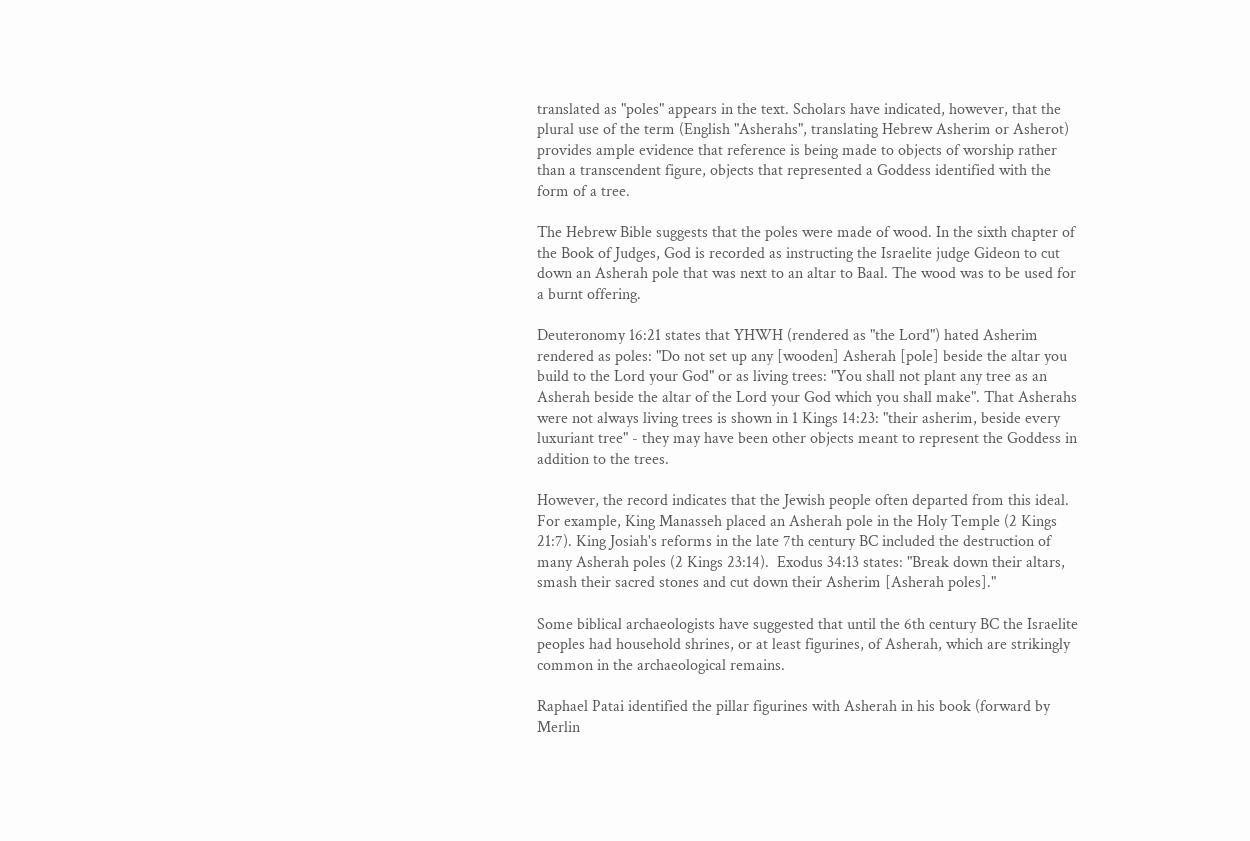translated as "poles" appears in the text. Scholars have indicated, however, that the plural use of the term (English "Asherahs", translating Hebrew Asherim or Asherot) provides ample evidence that reference is being made to objects of worship rather than a transcendent figure, objects that represented a Goddess identified with the form of a tree.

The Hebrew Bible suggests that the poles were made of wood. In the sixth chapter of the Book of Judges, God is recorded as instructing the Israelite judge Gideon to cut down an Asherah pole that was next to an altar to Baal. The wood was to be used for a burnt offering.

Deuteronomy 16:21 states that YHWH (rendered as "the Lord") hated Asherim rendered as poles: "Do not set up any [wooden] Asherah [pole] beside the altar you build to the Lord your God" or as living trees: "You shall not plant any tree as an Asherah beside the altar of the Lord your God which you shall make". That Asherahs were not always living trees is shown in 1 Kings 14:23: "their asherim, beside every luxuriant tree" - they may have been other objects meant to represent the Goddess in addition to the trees.

However, the record indicates that the Jewish people often departed from this ideal. For example, King Manasseh placed an Asherah pole in the Holy Temple (2 Kings 21:7). King Josiah's reforms in the late 7th century BC included the destruction of many Asherah poles (2 Kings 23:14).  Exodus 34:13 states: "Break down their altars, smash their sacred stones and cut down their Asherim [Asherah poles]."

Some biblical archaeologists have suggested that until the 6th century BC the Israelite peoples had household shrines, or at least figurines, of Asherah, which are strikingly common in the archaeological remains.

Raphael Patai identified the pillar figurines with Asherah in his book (forward by Merlin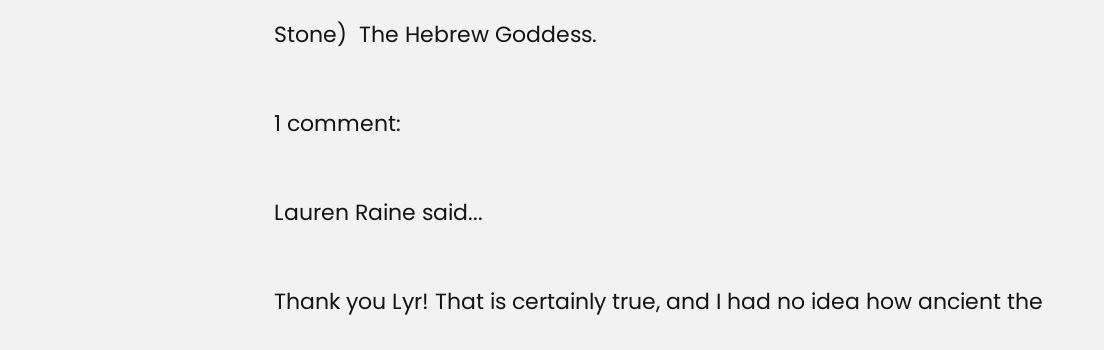Stone)  The Hebrew Goddess.

1 comment:

Lauren Raine said...

Thank you Lyr! That is certainly true, and I had no idea how ancient the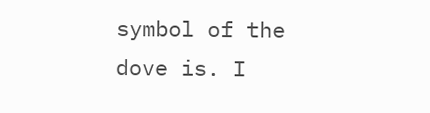symbol of the dove is. I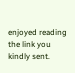enjoyed reading the link you kindly sent.